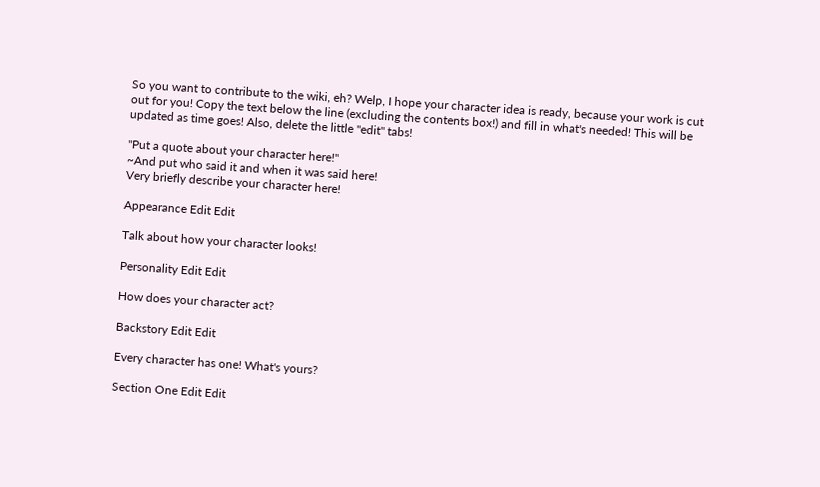So you want to contribute to the wiki, eh? Welp, I hope your character idea is ready, because your work is cut out for you! Copy the text below the line (excluding the contents box!) and fill in what's needed! This will be updated as time goes! Also, delete the little "edit" tabs!

"Put a quote about your character here!"
~And put who said it and when it was said here!
Very briefly describe your character here!

Appearance Edit Edit

Talk about how your character looks!

Personality Edit Edit

How does your character act?

Backstory Edit Edit

Every character has one! What's yours?

Section One Edit Edit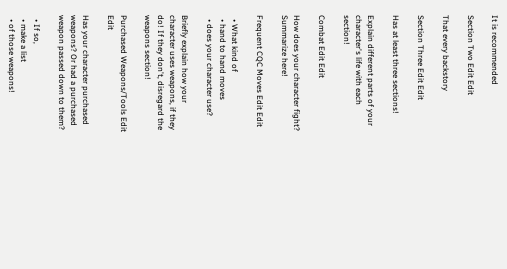It is recommended

Section Two Edit Edit

That every backstory

Section Three Edit Edit

Has at least three sections!

Explain different parts of your character's life with each section!

Combat Edit Edit

How does your character fight? Summarize here!

Frequent CQC Moves Edit Edit

  • What kind of
  • hand to hand moves
  • does your character use?

Briefly explain how your character uses weapons, if they do! If they don't, disregard the weapons section!

Purchased Weapons/Tools Edit Edit

Has your character purchased weapons? Or had a purchased weapon passed down to them?

  • If so,
  • make a list
  • of those weapons!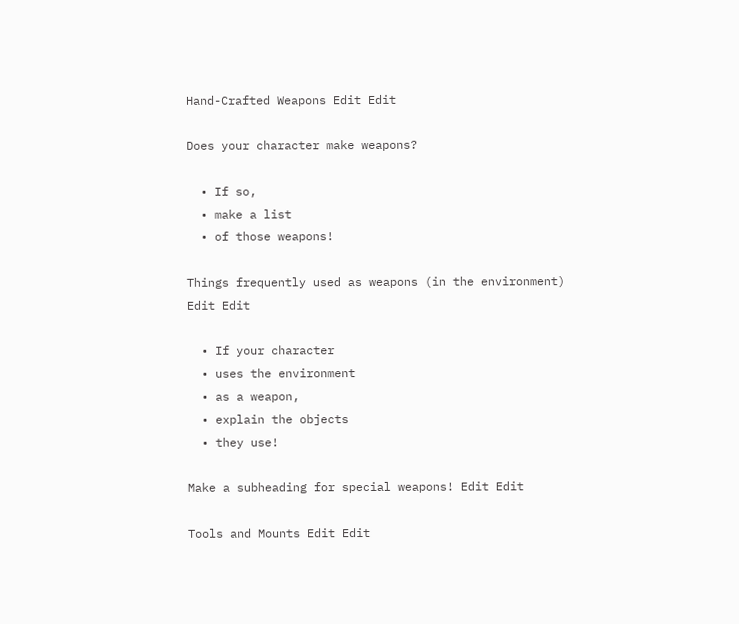Hand-Crafted Weapons Edit Edit

Does your character make weapons?

  • If so,
  • make a list
  • of those weapons!

Things frequently used as weapons (in the environment) Edit Edit

  • If your character
  • uses the environment
  • as a weapon,
  • explain the objects
  • they use!

Make a subheading for special weapons! Edit Edit

Tools and Mounts Edit Edit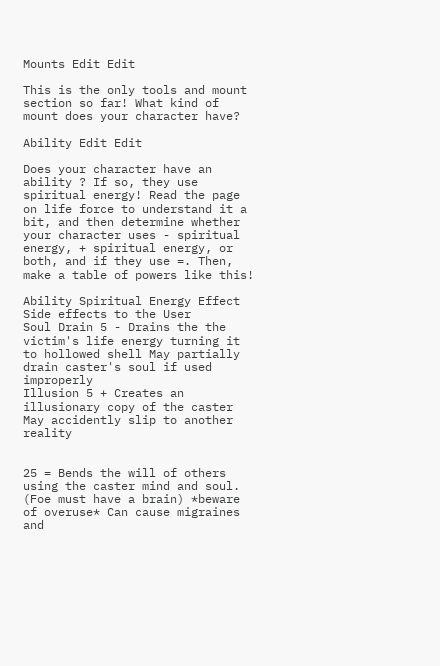Mounts Edit Edit

This is the only tools and mount section so far! What kind of mount does your character have?

Ability Edit Edit

Does your character have an ability ? If so, they use spiritual energy! Read the page on life force to understand it a bit, and then determine whether your character uses - spiritual energy, + spiritual energy, or both, and if they use =. Then, make a table of powers like this!

Ability Spiritual Energy Effect Side effects to the User
Soul Drain 5 - Drains the the victim's life energy turning it to hollowed shell May partially drain caster's soul if used improperly
Illusion 5 + Creates an illusionary copy of the caster May accidently slip to another reality


25 = Bends the will of others using the caster mind and soul. (Foe must have a brain) *beware of overuse* Can cause migraines and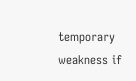temporary weakness if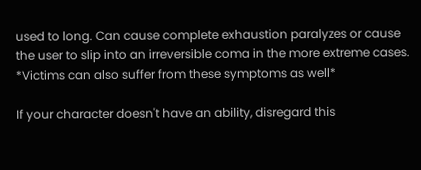used to long. Can cause complete exhaustion paralyzes or cause the user to slip into an irreversible coma in the more extreme cases. *Victims can also suffer from these symptoms as well*

If your character doesn't have an ability, disregard this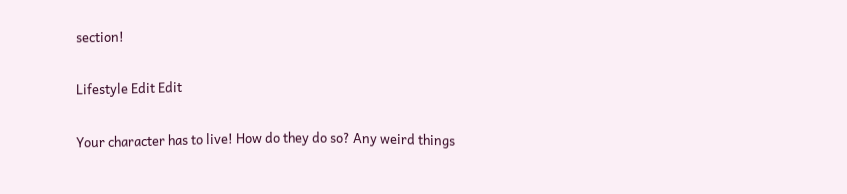section!

Lifestyle Edit Edit

Your character has to live! How do they do so? Any weird things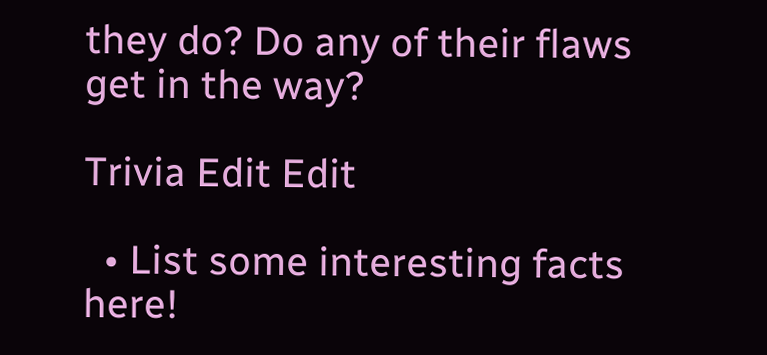they do? Do any of their flaws get in the way?

Trivia Edit Edit

  • List some interesting facts here!